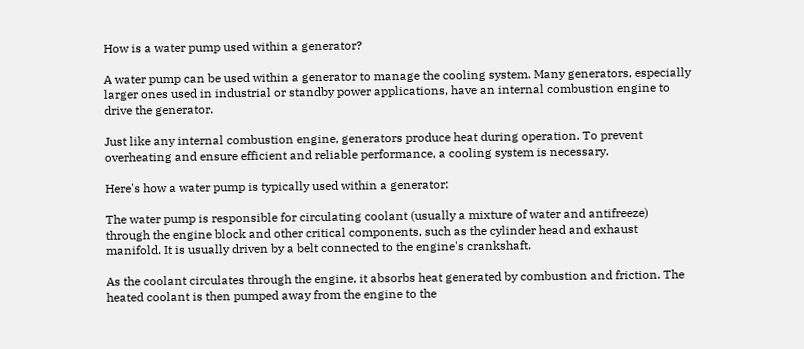How is a water pump used within a generator?

A water pump can be used within a generator to manage the cooling system. Many generators, especially larger ones used in industrial or standby power applications, have an internal combustion engine to drive the generator.

Just like any internal combustion engine, generators produce heat during operation. To prevent overheating and ensure efficient and reliable performance, a cooling system is necessary.

Here's how a water pump is typically used within a generator:

The water pump is responsible for circulating coolant (usually a mixture of water and antifreeze) through the engine block and other critical components, such as the cylinder head and exhaust manifold. It is usually driven by a belt connected to the engine's crankshaft.

As the coolant circulates through the engine, it absorbs heat generated by combustion and friction. The heated coolant is then pumped away from the engine to the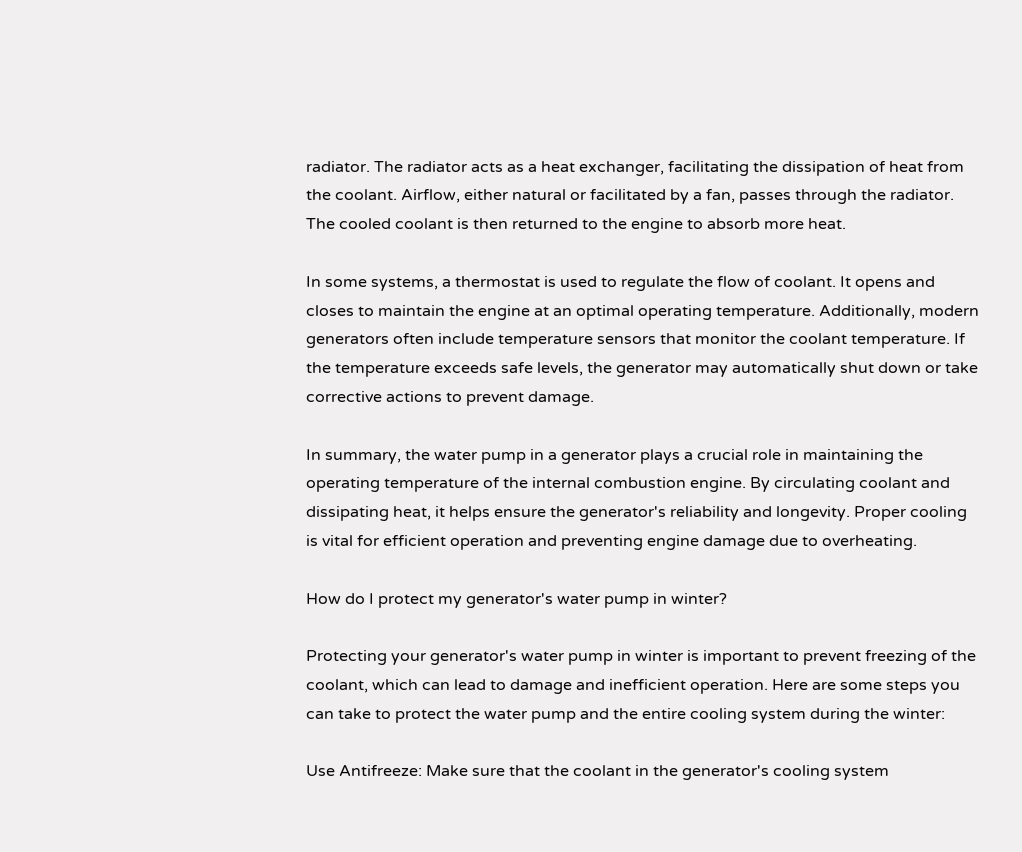radiator. The radiator acts as a heat exchanger, facilitating the dissipation of heat from the coolant. Airflow, either natural or facilitated by a fan, passes through the radiator. The cooled coolant is then returned to the engine to absorb more heat.

In some systems, a thermostat is used to regulate the flow of coolant. It opens and closes to maintain the engine at an optimal operating temperature. Additionally, modern generators often include temperature sensors that monitor the coolant temperature. If the temperature exceeds safe levels, the generator may automatically shut down or take corrective actions to prevent damage.

In summary, the water pump in a generator plays a crucial role in maintaining the operating temperature of the internal combustion engine. By circulating coolant and dissipating heat, it helps ensure the generator's reliability and longevity. Proper cooling is vital for efficient operation and preventing engine damage due to overheating.

How do I protect my generator's water pump in winter?

Protecting your generator's water pump in winter is important to prevent freezing of the coolant, which can lead to damage and inefficient operation. Here are some steps you can take to protect the water pump and the entire cooling system during the winter:

Use Antifreeze: Make sure that the coolant in the generator's cooling system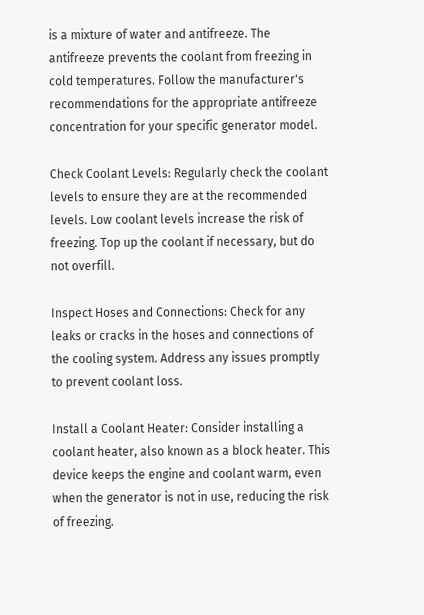is a mixture of water and antifreeze. The antifreeze prevents the coolant from freezing in cold temperatures. Follow the manufacturer's recommendations for the appropriate antifreeze concentration for your specific generator model.

Check Coolant Levels: Regularly check the coolant levels to ensure they are at the recommended levels. Low coolant levels increase the risk of freezing. Top up the coolant if necessary, but do not overfill.

Inspect Hoses and Connections: Check for any leaks or cracks in the hoses and connections of the cooling system. Address any issues promptly to prevent coolant loss.

Install a Coolant Heater: Consider installing a coolant heater, also known as a block heater. This device keeps the engine and coolant warm, even when the generator is not in use, reducing the risk of freezing.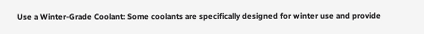Use a Winter-Grade Coolant: Some coolants are specifically designed for winter use and provide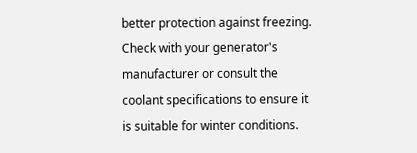better protection against freezing. Check with your generator's manufacturer or consult the coolant specifications to ensure it is suitable for winter conditions.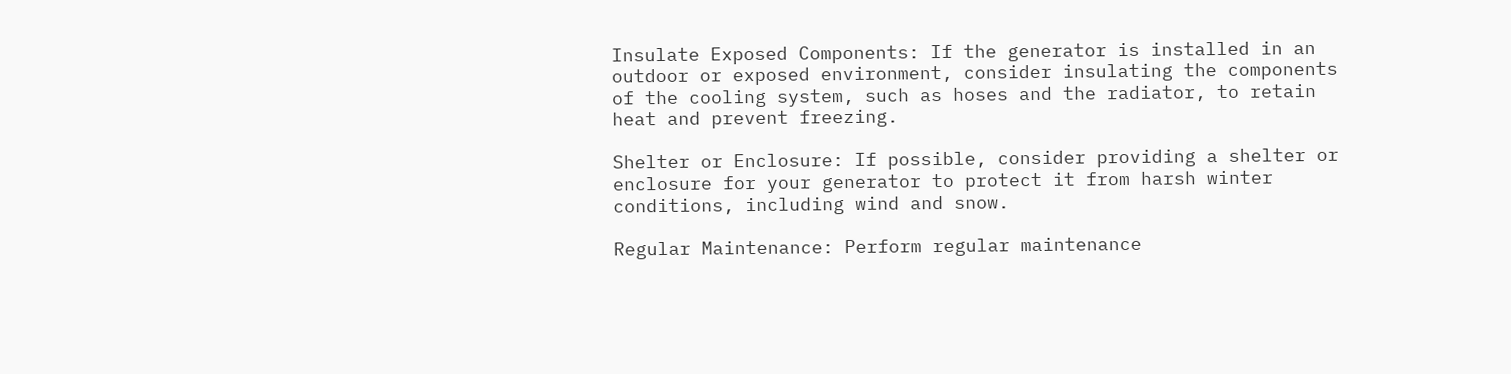Insulate Exposed Components: If the generator is installed in an outdoor or exposed environment, consider insulating the components of the cooling system, such as hoses and the radiator, to retain heat and prevent freezing.

Shelter or Enclosure: If possible, consider providing a shelter or enclosure for your generator to protect it from harsh winter conditions, including wind and snow.

Regular Maintenance: Perform regular maintenance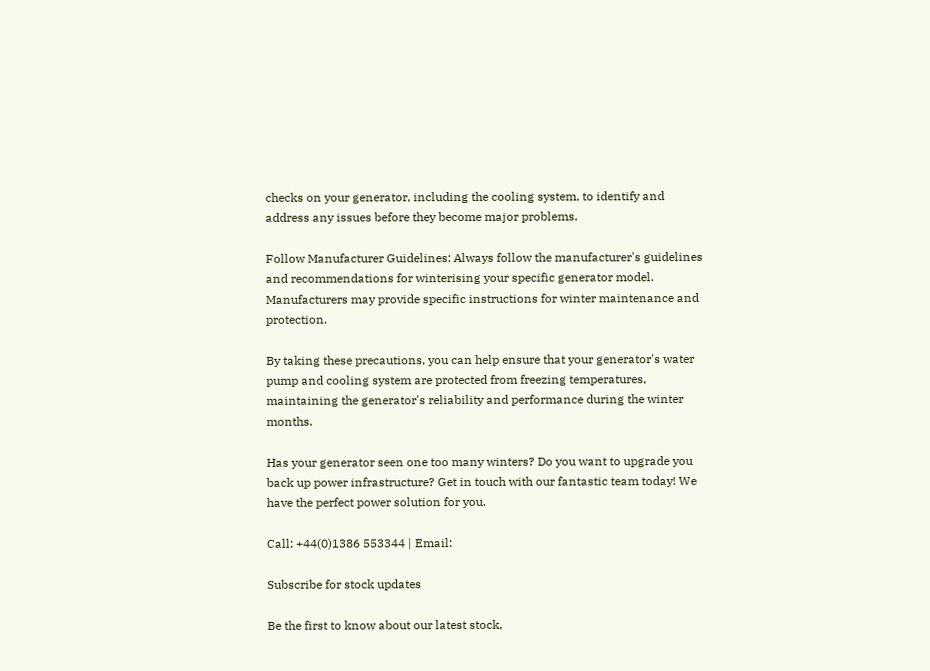checks on your generator, including the cooling system, to identify and address any issues before they become major problems.

Follow Manufacturer Guidelines: Always follow the manufacturer's guidelines and recommendations for winterising your specific generator model. Manufacturers may provide specific instructions for winter maintenance and protection.

By taking these precautions, you can help ensure that your generator's water pump and cooling system are protected from freezing temperatures, maintaining the generator's reliability and performance during the winter months.

Has your generator seen one too many winters? Do you want to upgrade you back up power infrastructure? Get in touch with our fantastic team today! We have the perfect power solution for you.

Call: +44(0)1386 553344 | Email:

Subscribe for stock updates

Be the first to know about our latest stock,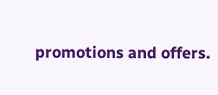promotions and offers.